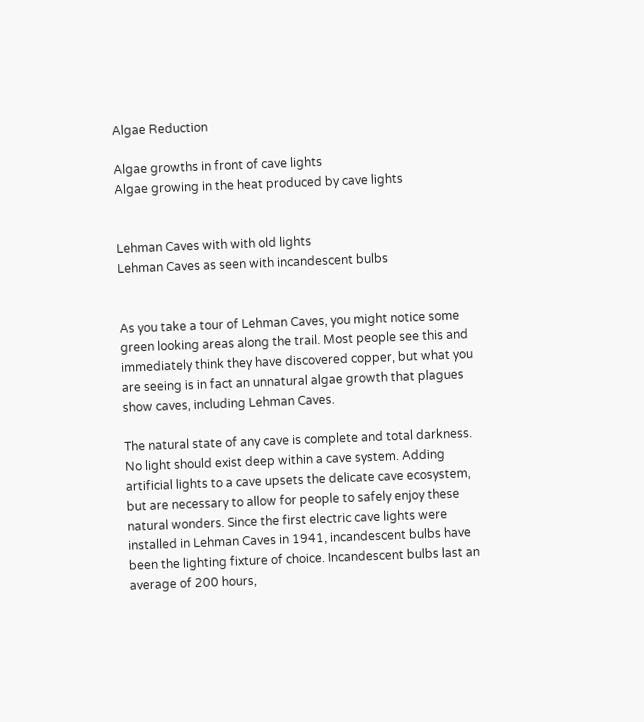Algae Reduction

Algae growths in front of cave lights
Algae growing in the heat produced by cave lights


Lehman Caves with with old lights
Lehman Caves as seen with incandescent bulbs


As you take a tour of Lehman Caves, you might notice some green looking areas along the trail. Most people see this and immediately think they have discovered copper, but what you are seeing is in fact an unnatural algae growth that plagues show caves, including Lehman Caves.

The natural state of any cave is complete and total darkness. No light should exist deep within a cave system. Adding artificial lights to a cave upsets the delicate cave ecosystem, but are necessary to allow for people to safely enjoy these natural wonders. Since the first electric cave lights were installed in Lehman Caves in 1941, incandescent bulbs have been the lighting fixture of choice. Incandescent bulbs last an average of 200 hours,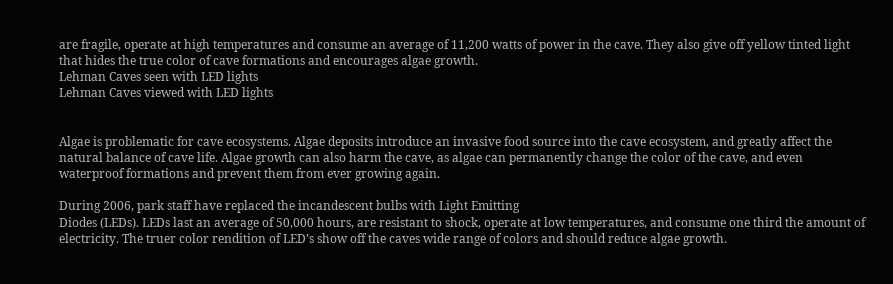are fragile, operate at high temperatures and consume an average of 11,200 watts of power in the cave. They also give off yellow tinted light that hides the true color of cave formations and encourages algae growth.
Lehman Caves seen with LED lights
Lehman Caves viewed with LED lights


Algae is problematic for cave ecosystems. Algae deposits introduce an invasive food source into the cave ecosystem, and greatly affect the natural balance of cave life. Algae growth can also harm the cave, as algae can permanently change the color of the cave, and even waterproof formations and prevent them from ever growing again.

During 2006, park staff have replaced the incandescent bulbs with Light Emitting
Diodes (LEDs). LEDs last an average of 50,000 hours, are resistant to shock, operate at low temperatures, and consume one third the amount of electricity. The truer color rendition of LED’s show off the caves wide range of colors and should reduce algae growth.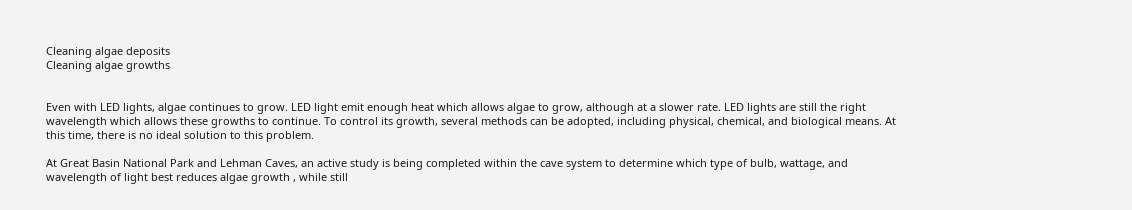Cleaning algae deposits
Cleaning algae growths


Even with LED lights, algae continues to grow. LED light emit enough heat which allows algae to grow, although at a slower rate. LED lights are still the right wavelength which allows these growths to continue. To control its growth, several methods can be adopted, including physical, chemical, and biological means. At this time, there is no ideal solution to this problem.

At Great Basin National Park and Lehman Caves, an active study is being completed within the cave system to determine which type of bulb, wattage, and wavelength of light best reduces algae growth , while still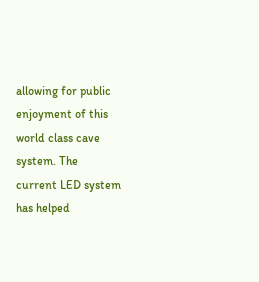allowing for public enjoyment of this world class cave system. The current LED system has helped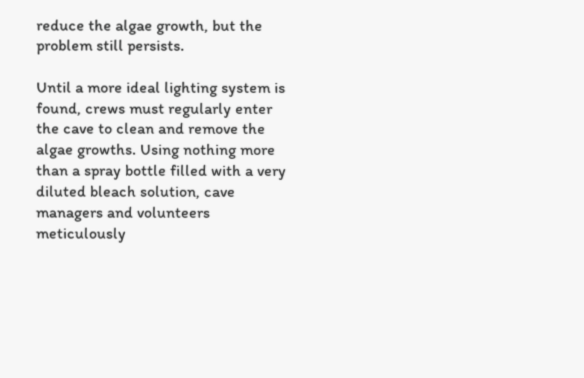reduce the algae growth, but the problem still persists.

Until a more ideal lighting system is found, crews must regularly enter the cave to clean and remove the algae growths. Using nothing more than a spray bottle filled with a very diluted bleach solution, cave managers and volunteers meticulously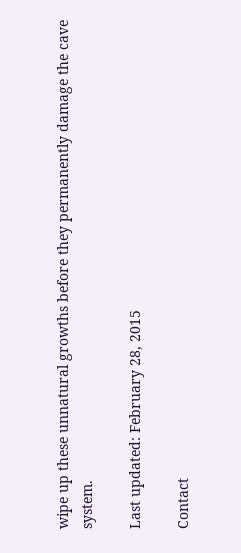wipe up these unnatural growths before they permanently damage the cave system.

Last updated: February 28, 2015

Contact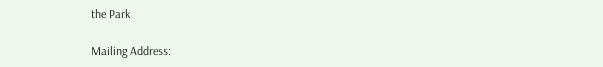the Park

Mailing Address: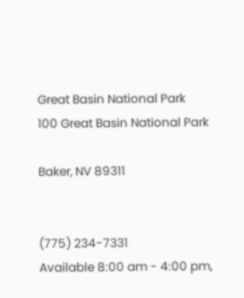Great Basin National Park
100 Great Basin National Park

Baker, NV 89311


(775) 234-7331
Available 8:00 am - 4:00 pm,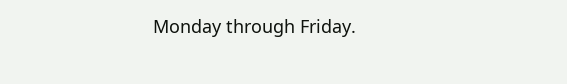Monday through Friday.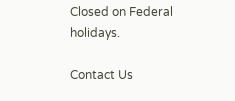Closed on Federal holidays.

Contact Us